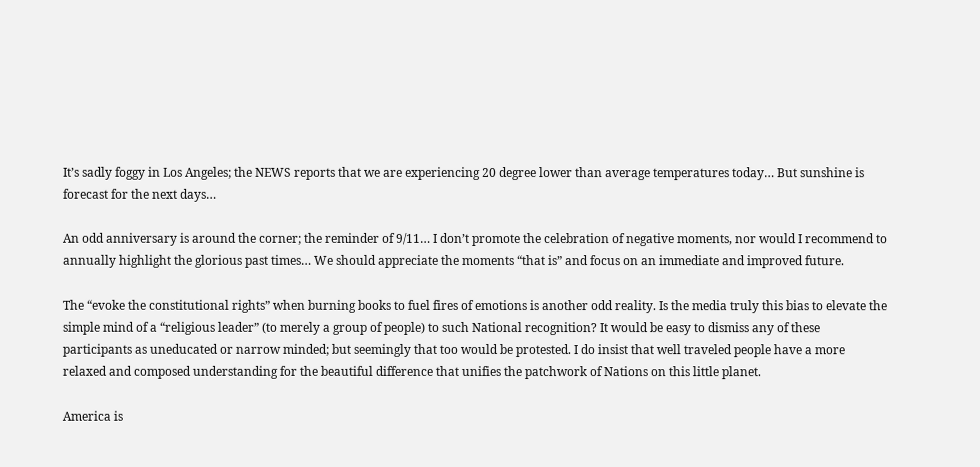It’s sadly foggy in Los Angeles; the NEWS reports that we are experiencing 20 degree lower than average temperatures today… But sunshine is forecast for the next days…

An odd anniversary is around the corner; the reminder of 9/11… I don’t promote the celebration of negative moments, nor would I recommend to annually highlight the glorious past times… We should appreciate the moments “that is” and focus on an immediate and improved future.

The “evoke the constitutional rights” when burning books to fuel fires of emotions is another odd reality. Is the media truly this bias to elevate the simple mind of a “religious leader” (to merely a group of people) to such National recognition? It would be easy to dismiss any of these participants as uneducated or narrow minded; but seemingly that too would be protested. I do insist that well traveled people have a more relaxed and composed understanding for the beautiful difference that unifies the patchwork of Nations on this little planet.

America is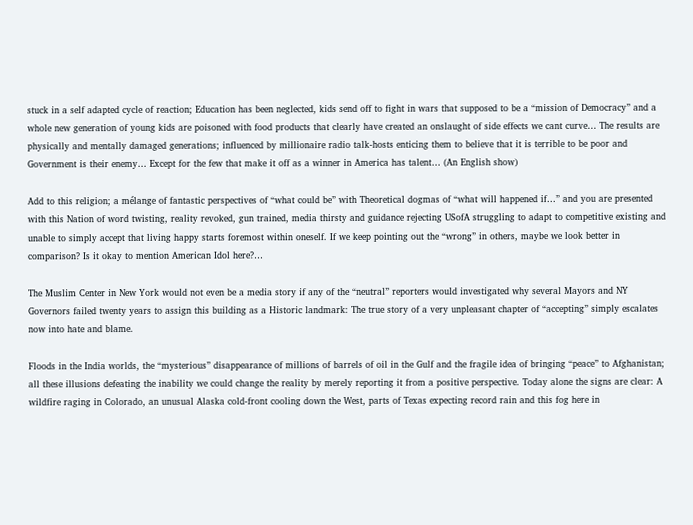stuck in a self adapted cycle of reaction; Education has been neglected, kids send off to fight in wars that supposed to be a “mission of Democracy” and a whole new generation of young kids are poisoned with food products that clearly have created an onslaught of side effects we cant curve… The results are physically and mentally damaged generations; influenced by millionaire radio talk-hosts enticing them to believe that it is terrible to be poor and Government is their enemy… Except for the few that make it off as a winner in America has talent… (An English show)

Add to this religion; a mélange of fantastic perspectives of “what could be” with Theoretical dogmas of “what will happened if…” and you are presented with this Nation of word twisting, reality revoked, gun trained, media thirsty and guidance rejecting USofA struggling to adapt to competitive existing and unable to simply accept that living happy starts foremost within oneself. If we keep pointing out the “wrong” in others, maybe we look better in comparison? Is it okay to mention American Idol here?…

The Muslim Center in New York would not even be a media story if any of the “neutral” reporters would investigated why several Mayors and NY Governors failed twenty years to assign this building as a Historic landmark: The true story of a very unpleasant chapter of “accepting” simply escalates now into hate and blame.

Floods in the India worlds, the “mysterious” disappearance of millions of barrels of oil in the Gulf and the fragile idea of bringing “peace” to Afghanistan; all these illusions defeating the inability we could change the reality by merely reporting it from a positive perspective. Today alone the signs are clear: A wildfire raging in Colorado, an unusual Alaska cold-front cooling down the West, parts of Texas expecting record rain and this fog here in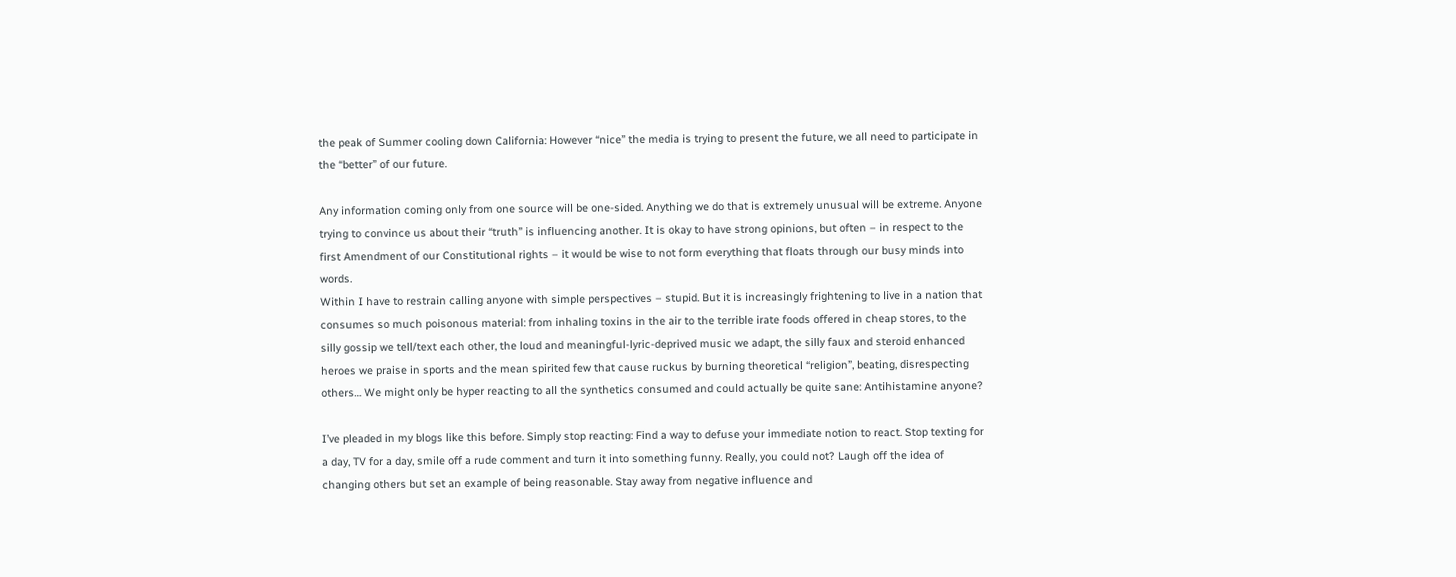the peak of Summer cooling down California: However “nice” the media is trying to present the future, we all need to participate in the “better” of our future.

Any information coming only from one source will be one-sided. Anything we do that is extremely unusual will be extreme. Anyone trying to convince us about their “truth” is influencing another. It is okay to have strong opinions, but often – in respect to the first Amendment of our Constitutional rights – it would be wise to not form everything that floats through our busy minds into words.
Within I have to restrain calling anyone with simple perspectives – stupid. But it is increasingly frightening to live in a nation that consumes so much poisonous material: from inhaling toxins in the air to the terrible irate foods offered in cheap stores, to the silly gossip we tell/text each other, the loud and meaningful-lyric-deprived music we adapt, the silly faux and steroid enhanced heroes we praise in sports and the mean spirited few that cause ruckus by burning theoretical “religion”, beating, disrespecting others… We might only be hyper reacting to all the synthetics consumed and could actually be quite sane: Antihistamine anyone?

I’ve pleaded in my blogs like this before. Simply stop reacting: Find a way to defuse your immediate notion to react. Stop texting for a day, TV for a day, smile off a rude comment and turn it into something funny. Really, you could not? Laugh off the idea of changing others but set an example of being reasonable. Stay away from negative influence and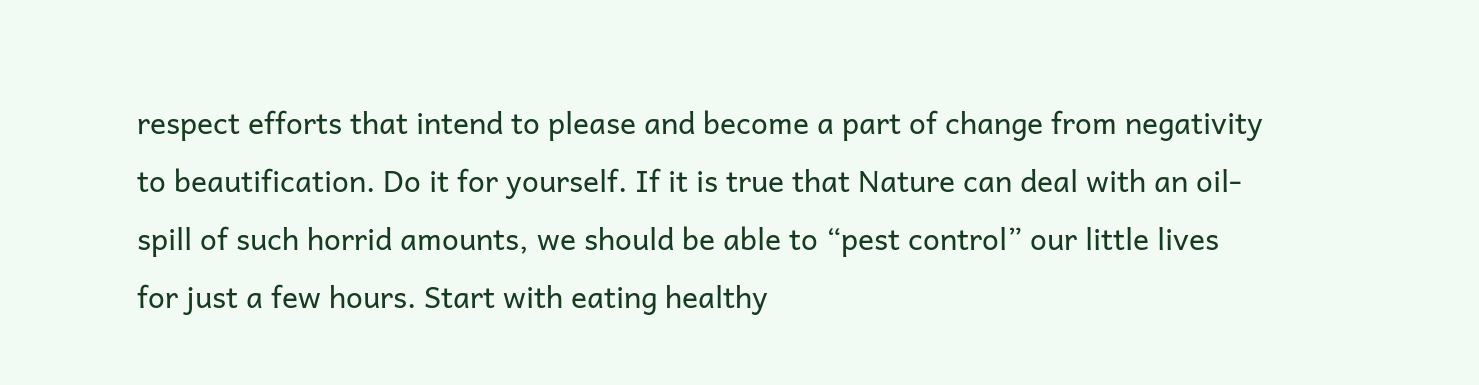respect efforts that intend to please and become a part of change from negativity to beautification. Do it for yourself. If it is true that Nature can deal with an oil-spill of such horrid amounts, we should be able to “pest control” our little lives for just a few hours. Start with eating healthy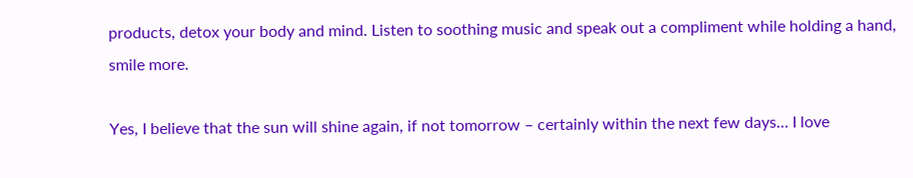products, detox your body and mind. Listen to soothing music and speak out a compliment while holding a hand, smile more.

Yes, I believe that the sun will shine again, if not tomorrow – certainly within the next few days… I love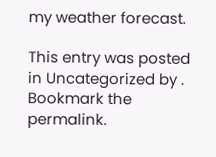my weather forecast.

This entry was posted in Uncategorized by . Bookmark the permalink.